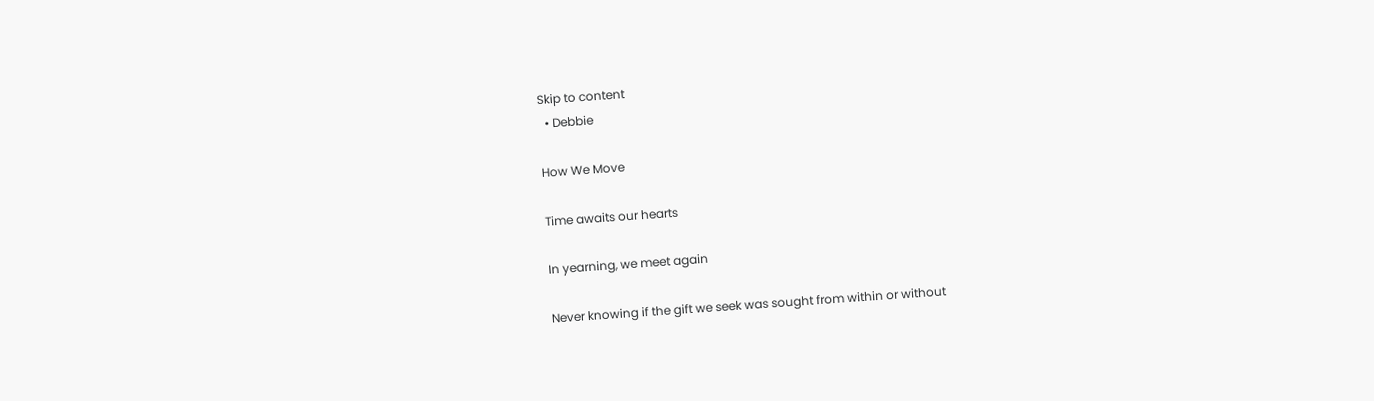Skip to content
  • Debbie

How We Move

Time awaits our hearts

In yearning, we meet again

Never knowing if the gift we seek was sought from within or without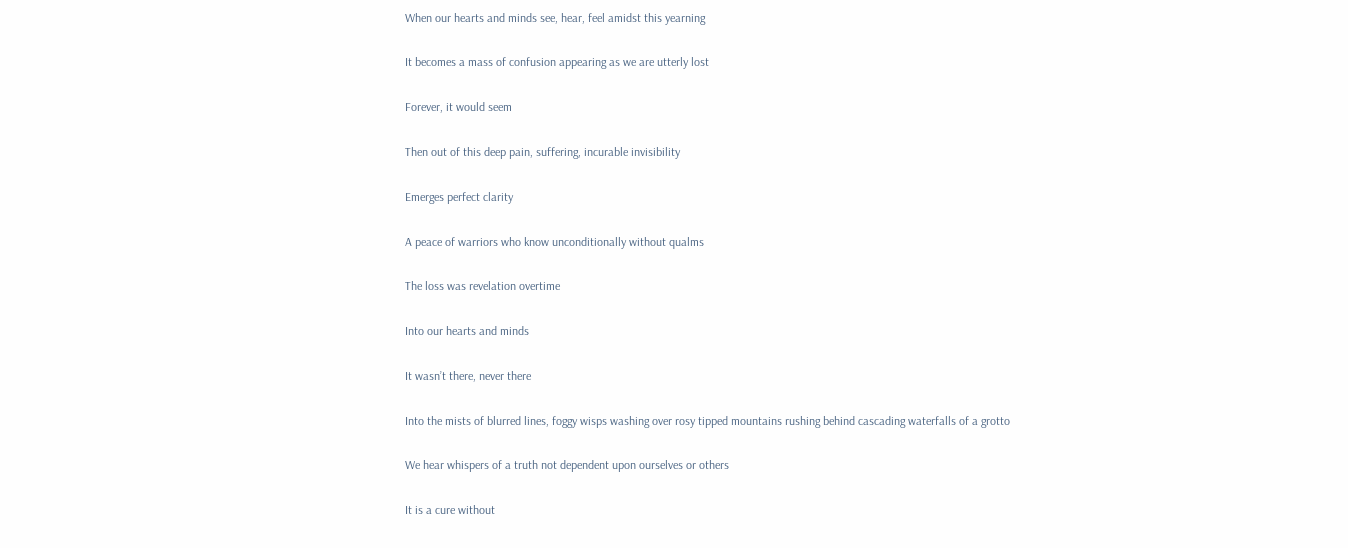When our hearts and minds see, hear, feel amidst this yearning

It becomes a mass of confusion appearing as we are utterly lost

Forever, it would seem

Then out of this deep pain, suffering, incurable invisibility

Emerges perfect clarity

A peace of warriors who know unconditionally without qualms

The loss was revelation overtime

Into our hearts and minds

It wasn’t there, never there

Into the mists of blurred lines, foggy wisps washing over rosy tipped mountains rushing behind cascading waterfalls of a grotto

We hear whispers of a truth not dependent upon ourselves or others

It is a cure without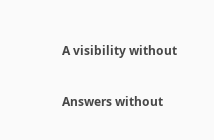A visibility without

Answers without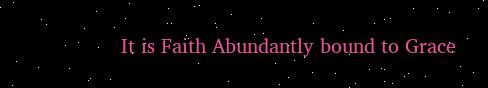It is Faith Abundantly bound to Grace